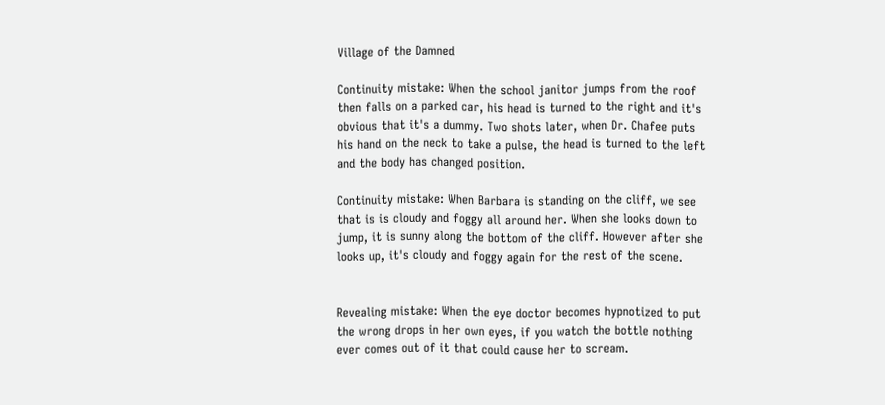Village of the Damned

Continuity mistake: When the school janitor jumps from the roof then falls on a parked car, his head is turned to the right and it's obvious that it's a dummy. Two shots later, when Dr. Chafee puts his hand on the neck to take a pulse, the head is turned to the left and the body has changed position.

Continuity mistake: When Barbara is standing on the cliff, we see that is is cloudy and foggy all around her. When she looks down to jump, it is sunny along the bottom of the cliff. However after she looks up, it's cloudy and foggy again for the rest of the scene.


Revealing mistake: When the eye doctor becomes hypnotized to put the wrong drops in her own eyes, if you watch the bottle nothing ever comes out of it that could cause her to scream.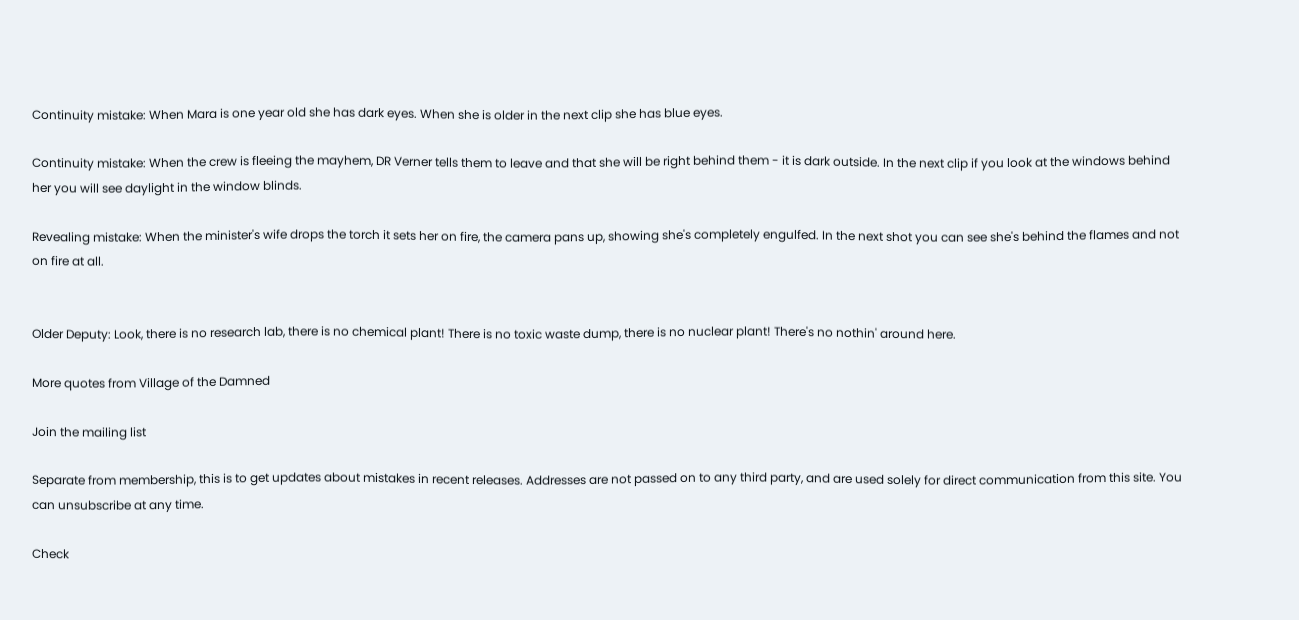Continuity mistake: When Mara is one year old she has dark eyes. When she is older in the next clip she has blue eyes.

Continuity mistake: When the crew is fleeing the mayhem, DR Verner tells them to leave and that she will be right behind them - it is dark outside. In the next clip if you look at the windows behind her you will see daylight in the window blinds.

Revealing mistake: When the minister's wife drops the torch it sets her on fire, the camera pans up, showing she's completely engulfed. In the next shot you can see she's behind the flames and not on fire at all.


Older Deputy: Look, there is no research lab, there is no chemical plant! There is no toxic waste dump, there is no nuclear plant! There's no nothin' around here.

More quotes from Village of the Damned

Join the mailing list

Separate from membership, this is to get updates about mistakes in recent releases. Addresses are not passed on to any third party, and are used solely for direct communication from this site. You can unsubscribe at any time.

Check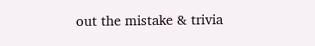out the mistake & trivia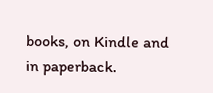books, on Kindle and in paperback.